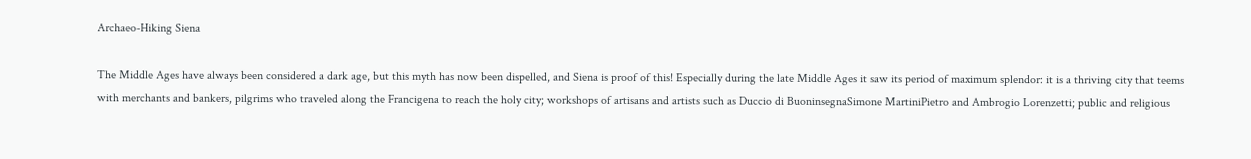Archaeo-Hiking Siena

The Middle Ages have always been considered a dark age, but this myth has now been dispelled, and Siena is proof of this! Especially during the late Middle Ages it saw its period of maximum splendor: it is a thriving city that teems with merchants and bankers, pilgrims who traveled along the Francigena to reach the holy city; workshops of artisans and artists such as Duccio di BuoninsegnaSimone MartiniPietro and Ambrogio Lorenzetti; public and religious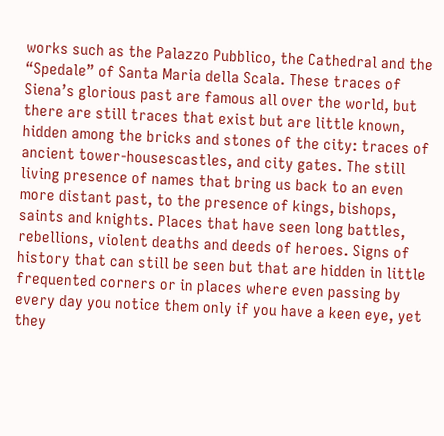works such as the Palazzo Pubblico, the Cathedral and the “Spedale” of Santa Maria della Scala. These traces of Siena’s glorious past are famous all over the world, but there are still traces that exist but are little known, hidden among the bricks and stones of the city: traces of ancient tower-housescastles, and city gates. The still living presence of names that bring us back to an even more distant past, to the presence of kings, bishops, saints and knights. Places that have seen long battles, rebellions, violent deaths and deeds of heroes. Signs of history that can still be seen but that are hidden in little frequented corners or in places where even passing by every day you notice them only if you have a keen eye, yet they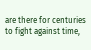are there for centuries to fight against time,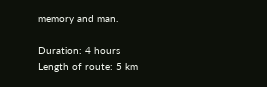memory and man.

Duration: 4 hours
Length of route: 5 km